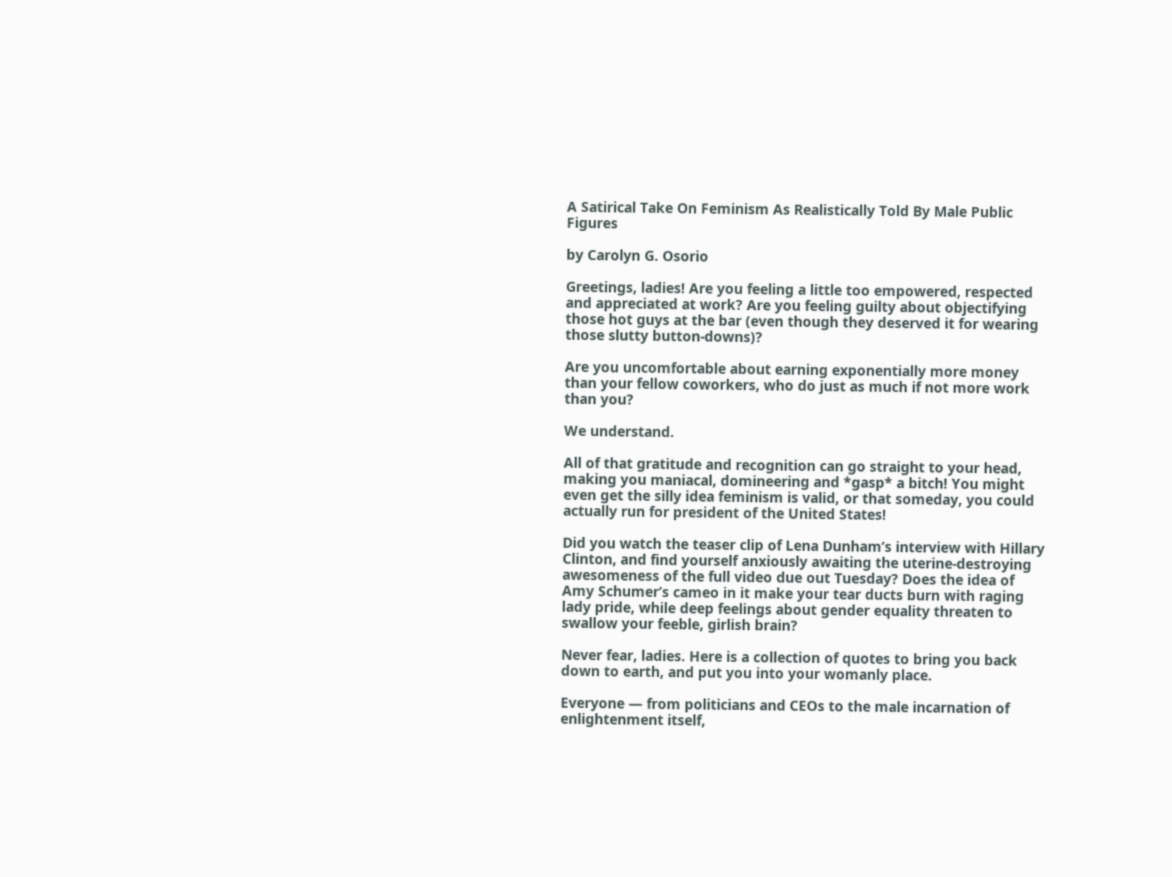A Satirical Take On Feminism As Realistically Told By Male Public Figures

by Carolyn G. Osorio

Greetings, ladies! Are you feeling a little too empowered, respected and appreciated at work? Are you feeling guilty about objectifying those hot guys at the bar (even though they deserved it for wearing those slutty button-downs)?

Are you uncomfortable about earning exponentially more money than your fellow coworkers, who do just as much if not more work than you?

We understand.

All of that gratitude and recognition can go straight to your head, making you maniacal, domineering and *gasp* a bitch! You might even get the silly idea feminism is valid, or that someday, you could actually run for president of the United States!

Did you watch the teaser clip of Lena Dunham’s interview with Hillary Clinton, and find yourself anxiously awaiting the uterine-destroying awesomeness of the full video due out Tuesday? Does the idea of Amy Schumer’s cameo in it make your tear ducts burn with raging lady pride, while deep feelings about gender equality threaten to swallow your feeble, girlish brain?

Never fear, ladies. Here is a collection of quotes to bring you back down to earth, and put you into your womanly place.

Everyone — from politicians and CEOs to the male incarnation of enlightenment itself,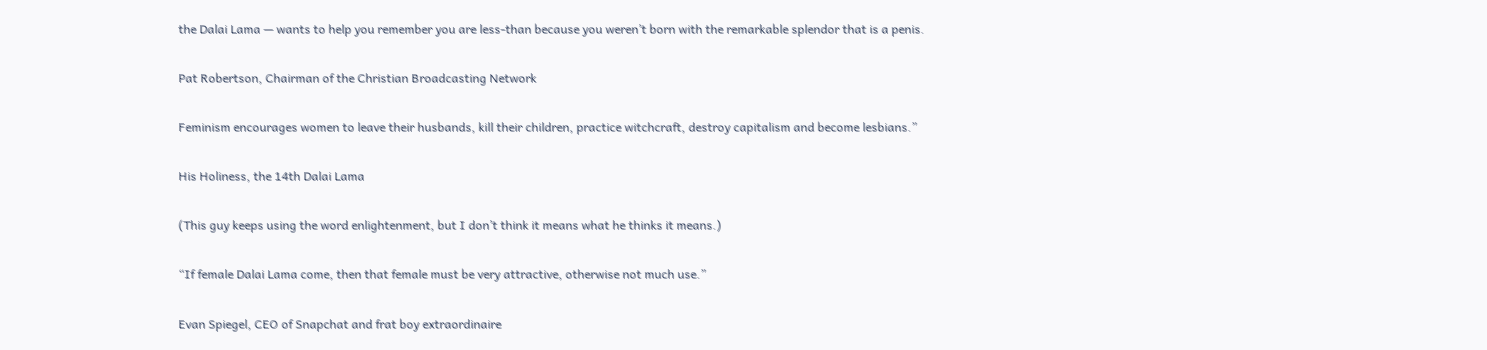the Dalai Lama — wants to help you remember you are less-than because you weren’t born with the remarkable splendor that is a penis.

Pat Robertson, Chairman of the Christian Broadcasting Network

Feminism encourages women to leave their husbands, kill their children, practice witchcraft, destroy capitalism and become lesbians.”

His Holiness, the 14th Dalai Lama

(This guy keeps using the word enlightenment, but I don’t think it means what he thinks it means.)

“If female Dalai Lama come, then that female must be very attractive, otherwise not much use.”

Evan Spiegel, CEO of Snapchat and frat boy extraordinaire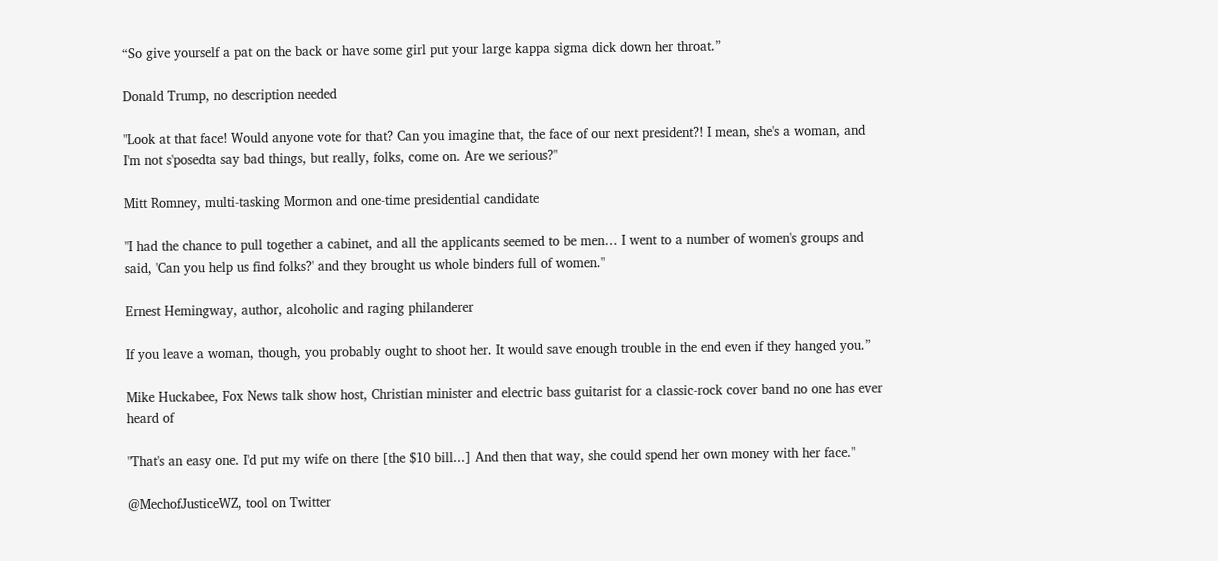“So give yourself a pat on the back or have some girl put your large kappa sigma dick down her throat.”

Donald Trump, no description needed

"Look at that face! Would anyone vote for that? Can you imagine that, the face of our next president?! I mean, she's a woman, and I'm not s'posedta say bad things, but really, folks, come on. Are we serious?"

Mitt Romney, multi-tasking Mormon and one-time presidential candidate

"I had the chance to pull together a cabinet, and all the applicants seemed to be men… I went to a number of women's groups and said, 'Can you help us find folks?' and they brought us whole binders full of women."

Ernest Hemingway, author, alcoholic and raging philanderer

If you leave a woman, though, you probably ought to shoot her. It would save enough trouble in the end even if they hanged you.”

Mike Huckabee, Fox News talk show host, Christian minister and electric bass guitarist for a classic-rock cover band no one has ever heard of

"That's an easy one. I'd put my wife on there [the $10 bill...] And then that way, she could spend her own money with her face."

@MechofJusticeWZ, tool on Twitter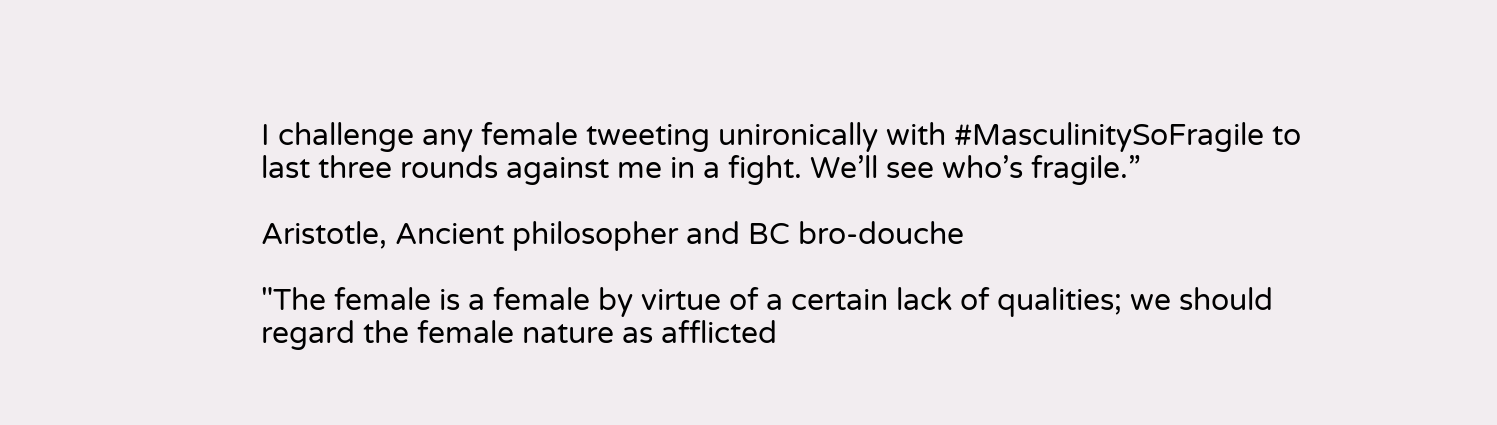I challenge any female tweeting unironically with #MasculinitySoFragile to last three rounds against me in a fight. We’ll see who’s fragile.”

Aristotle, Ancient philosopher and BC bro-douche

"The female is a female by virtue of a certain lack of qualities; we should regard the female nature as afflicted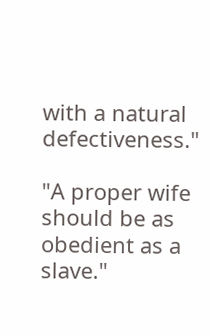with a natural defectiveness."

"A proper wife should be as obedient as a slave."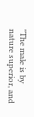"The male is by nature superior, and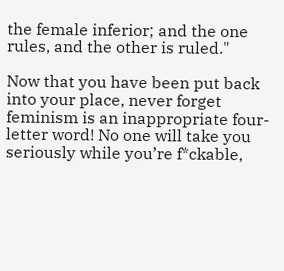the female inferior; and the one rules, and the other is ruled."

Now that you have been put back into your place, never forget feminism is an inappropriate four-letter word! No one will take you seriously while you’re f*ckable,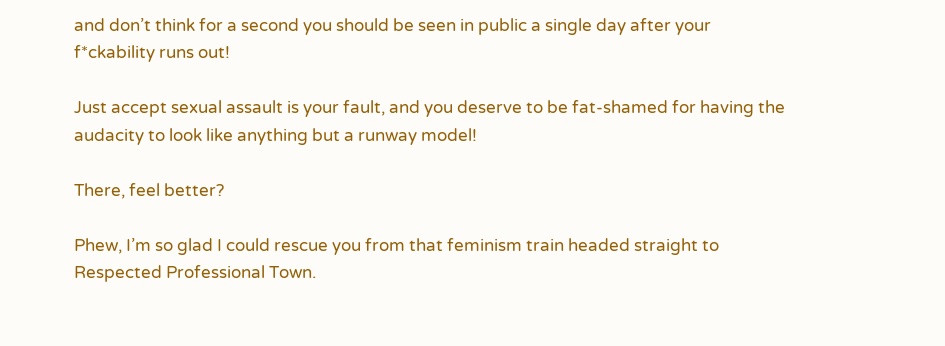and don’t think for a second you should be seen in public a single day after your f*ckability runs out!

Just accept sexual assault is your fault, and you deserve to be fat-shamed for having the audacity to look like anything but a runway model!

There, feel better?

Phew, I’m so glad I could rescue you from that feminism train headed straight to Respected Professional Town.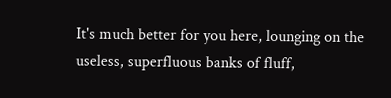It's much better for you here, lounging on the useless, superfluous banks of fluff,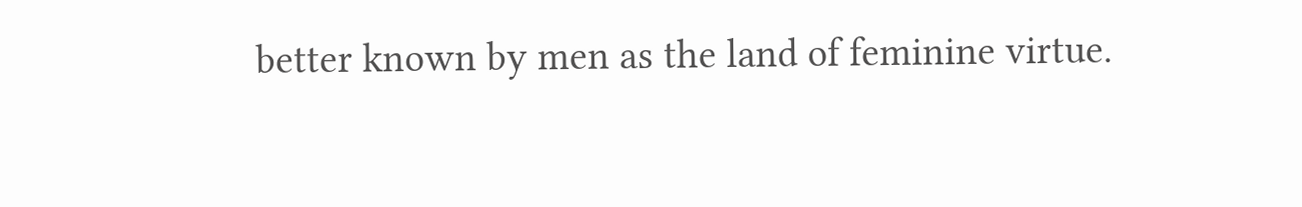better known by men as the land of feminine virtue.